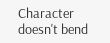Character doesn't bend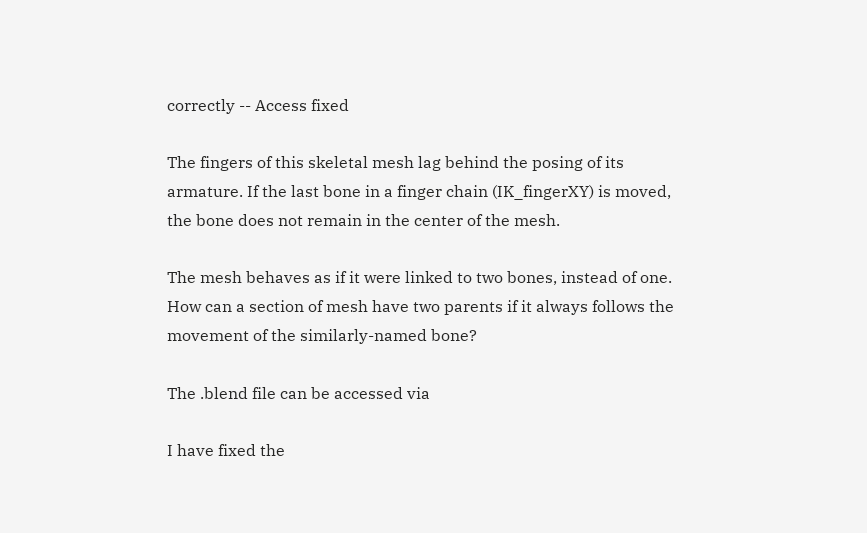correctly -- Access fixed

The fingers of this skeletal mesh lag behind the posing of its armature. If the last bone in a finger chain (IK_fingerXY) is moved, the bone does not remain in the center of the mesh.

The mesh behaves as if it were linked to two bones, instead of one. How can a section of mesh have two parents if it always follows the movement of the similarly-named bone?

The .blend file can be accessed via

I have fixed the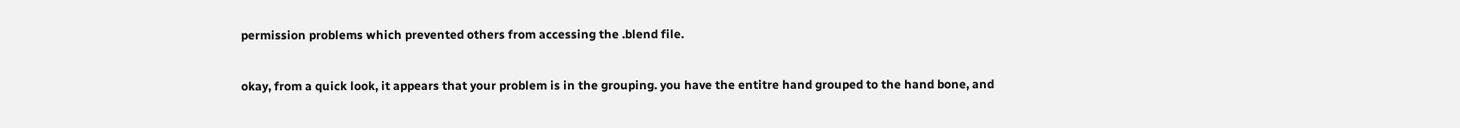permission problems which prevented others from accessing the .blend file.

okay, from a quick look, it appears that your problem is in the grouping. you have the entitre hand grouped to the hand bone, and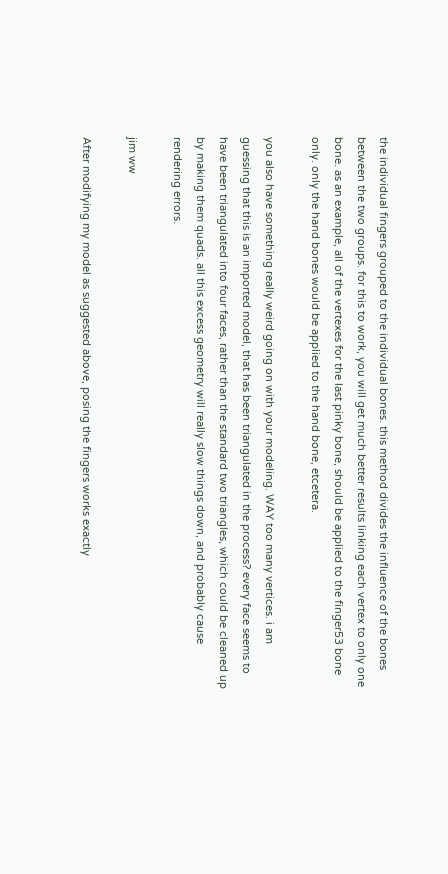the individual fingers grouped to the individual bones. this method divides the influence of the bones between the two groups. for this to work, you will get much better results linking each vertex to only one bone. as an example, all of the vertexes for the last pinky bone, should be applied to the finger53 bone only. only the hand bones would be applied to the hand bone, etcetera.

you also have something really weird going on with your modeling. WAY too many vertices. i am guessing that this is an imported model, that has been triangulated in the process? every face seems to have been triangulated into four faces, rather than the standard two triangles, which could be cleaned up by making them quads. all this excess geometry will really slow things down, and probably cause rendering errors.

jim ww

After modifying my model as suggested above, posing the fingers works exactly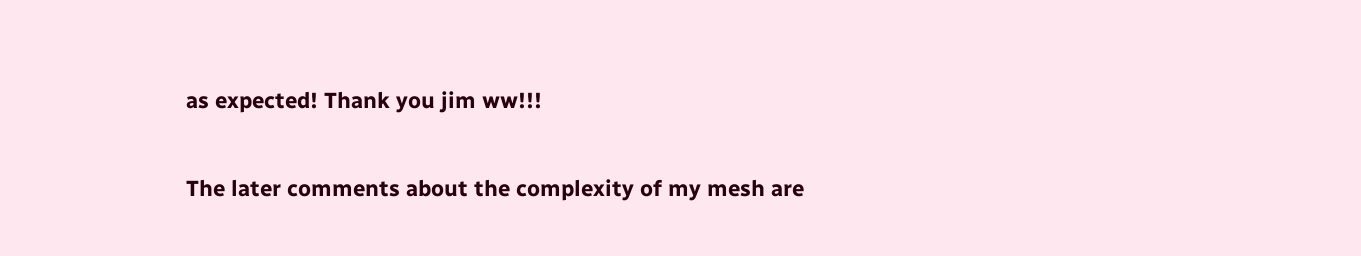as expected! Thank you jim ww!!!

The later comments about the complexity of my mesh are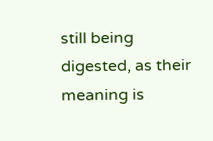still being digested, as their meaning is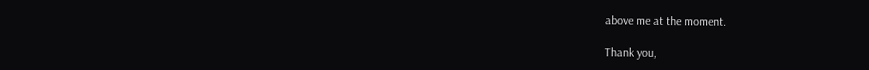above me at the moment.

Thank you,